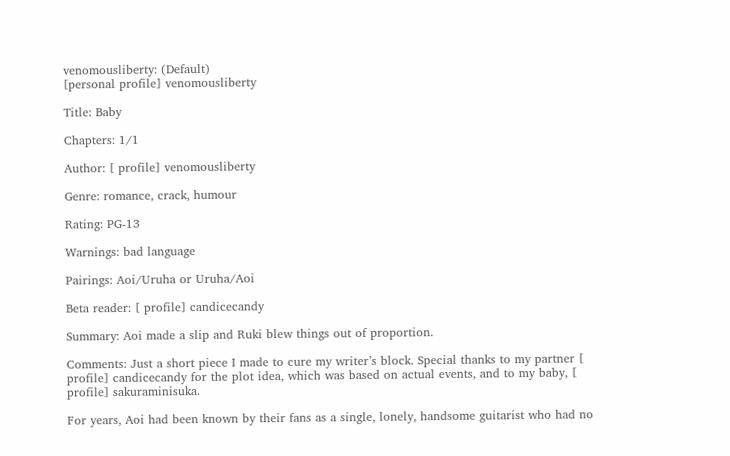venomousliberty: (Default)
[personal profile] venomousliberty

Title: Baby

Chapters: 1/1

Author: [ profile] venomousliberty

Genre: romance, crack, humour

Rating: PG-13

Warnings: bad language

Pairings: Aoi/Uruha or Uruha/Aoi

Beta reader: [ profile] candicecandy

Summary: Aoi made a slip and Ruki blew things out of proportion.

Comments: Just a short piece I made to cure my writer’s block. Special thanks to my partner [ profile] candicecandy for the plot idea, which was based on actual events, and to my baby, [ profile] sakuraminisuka.

For years, Aoi had been known by their fans as a single, lonely, handsome guitarist who had no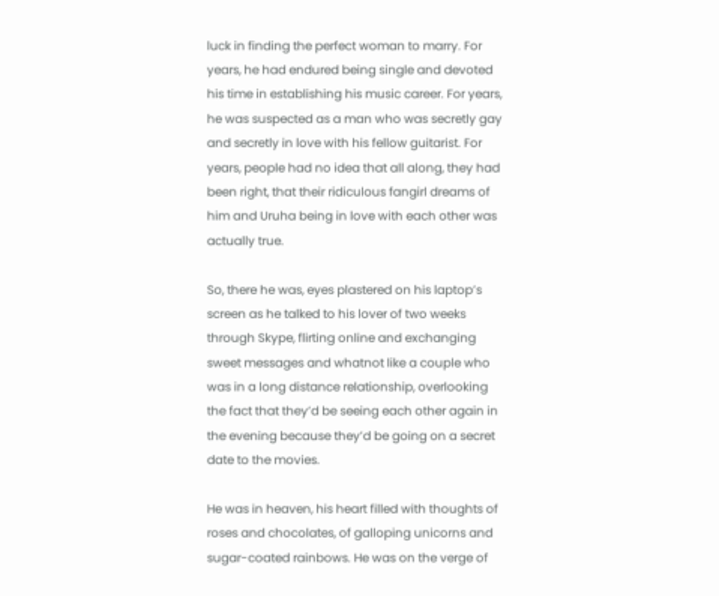luck in finding the perfect woman to marry. For years, he had endured being single and devoted his time in establishing his music career. For years, he was suspected as a man who was secretly gay and secretly in love with his fellow guitarist. For years, people had no idea that all along, they had been right, that their ridiculous fangirl dreams of him and Uruha being in love with each other was actually true.

So, there he was, eyes plastered on his laptop’s screen as he talked to his lover of two weeks through Skype, flirting online and exchanging sweet messages and whatnot like a couple who was in a long distance relationship, overlooking the fact that they’d be seeing each other again in the evening because they’d be going on a secret date to the movies.

He was in heaven, his heart filled with thoughts of roses and chocolates, of galloping unicorns and sugar-coated rainbows. He was on the verge of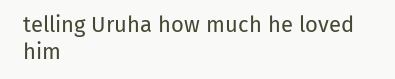telling Uruha how much he loved him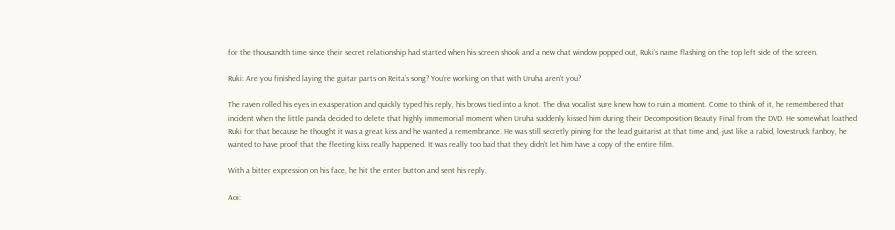for the thousandth time since their secret relationship had started when his screen shook and a new chat window popped out, Ruki’s name flashing on the top left side of the screen.

Ruki: Are you finished laying the guitar parts on Reita’s song? You’re working on that with Uruha aren’t you?

The raven rolled his eyes in exasperation and quickly typed his reply, his brows tied into a knot. The diva vocalist sure knew how to ruin a moment. Come to think of it, he remembered that incident when the little panda decided to delete that highly immemorial moment when Uruha suddenly kissed him during their Decomposition Beauty Final from the DVD. He somewhat loathed Ruki for that because he thought it was a great kiss and he wanted a remembrance. He was still secretly pining for the lead guitarist at that time and, just like a rabid, lovestruck fanboy, he wanted to have proof that the fleeting kiss really happened. It was really too bad that they didn’t let him have a copy of the entire film.

With a bitter expression on his face, he hit the enter button and sent his reply.

Aoi: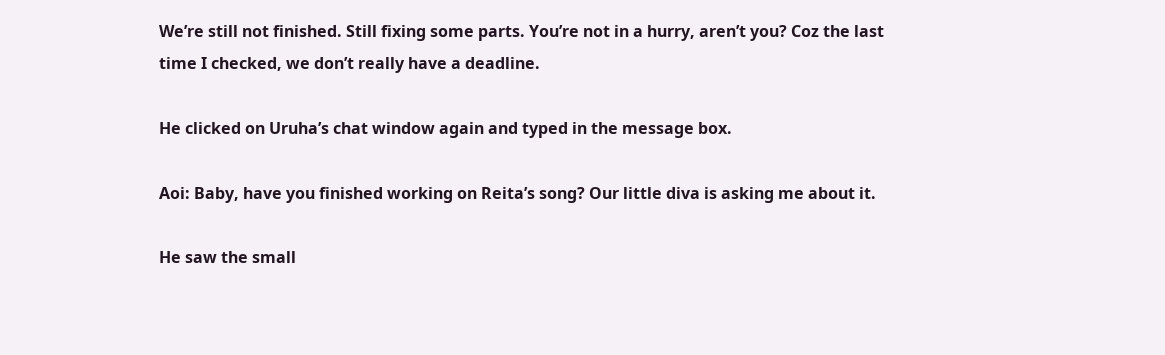We’re still not finished. Still fixing some parts. You’re not in a hurry, aren’t you? Coz the last time I checked, we don’t really have a deadline.

He clicked on Uruha’s chat window again and typed in the message box.

Aoi: Baby, have you finished working on Reita’s song? Our little diva is asking me about it.

He saw the small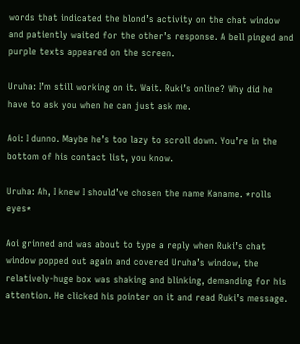words that indicated the blond’s activity on the chat window and patiently waited for the other’s response. A bell pinged and purple texts appeared on the screen.

Uruha: I’m still working on it. Wait. Ruki’s online? Why did he have to ask you when he can just ask me.

Aoi: I dunno. Maybe he’s too lazy to scroll down. You’re in the bottom of his contact list, you know.

Uruha: Ah, I knew I should’ve chosen the name Kaname. *rolls eyes*

Aoi grinned and was about to type a reply when Ruki’s chat window popped out again and covered Uruha’s window, the relatively-huge box was shaking and blinking, demanding for his attention. He clicked his pointer on it and read Ruki’s message.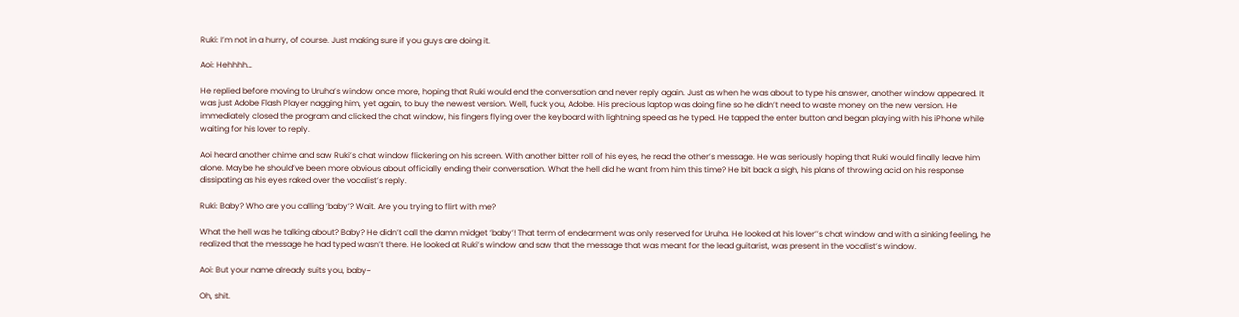Ruki: I’m not in a hurry, of course. Just making sure if you guys are doing it.

Aoi: Hehhhh…

He replied before moving to Uruha’s window once more, hoping that Ruki would end the conversation and never reply again. Just as when he was about to type his answer, another window appeared. It was just Adobe Flash Player nagging him, yet again, to buy the newest version. Well, fuck you, Adobe. His precious laptop was doing fine so he didn’t need to waste money on the new version. He immediately closed the program and clicked the chat window, his fingers flying over the keyboard with lightning speed as he typed. He tapped the enter button and began playing with his iPhone while waiting for his lover to reply.

Aoi heard another chime and saw Ruki’s chat window flickering on his screen. With another bitter roll of his eyes, he read the other’s message. He was seriously hoping that Ruki would finally leave him alone. Maybe he should’ve been more obvious about officially ending their conversation. What the hell did he want from him this time? He bit back a sigh, his plans of throwing acid on his response dissipating as his eyes raked over the vocalist’s reply.

Ruki: Baby? Who are you calling ‘baby’? Wait. Are you trying to flirt with me?

What the hell was he talking about? Baby? He didn’t call the damn midget ‘baby’! That term of endearment was only reserved for Uruha. He looked at his lover’’s chat window and with a sinking feeling, he realized that the message he had typed wasn’t there. He looked at Ruki’s window and saw that the message that was meant for the lead guitarist, was present in the vocalist’s window.

Aoi: But your name already suits you, baby~

Oh, shit.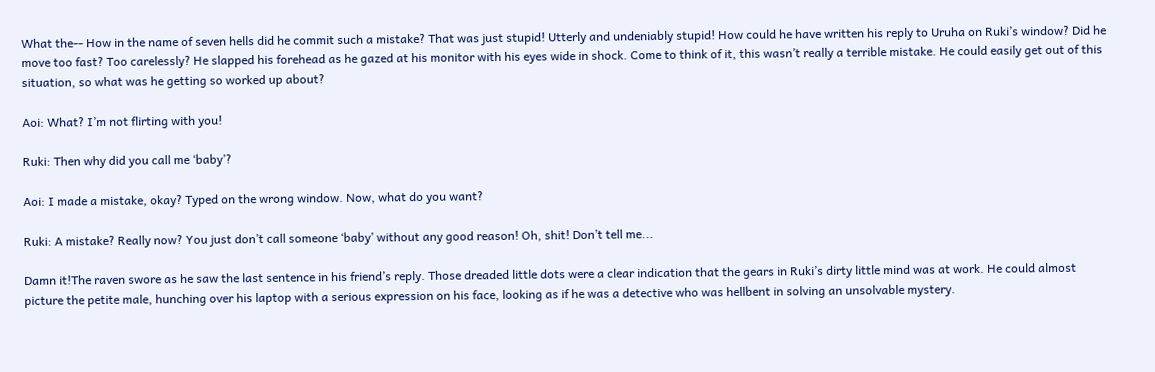What the-- How in the name of seven hells did he commit such a mistake? That was just stupid! Utterly and undeniably stupid! How could he have written his reply to Uruha on Ruki’s window? Did he move too fast? Too carelessly? He slapped his forehead as he gazed at his monitor with his eyes wide in shock. Come to think of it, this wasn’t really a terrible mistake. He could easily get out of this situation, so what was he getting so worked up about?

Aoi: What? I’m not flirting with you!

Ruki: Then why did you call me ‘baby’?

Aoi: I made a mistake, okay? Typed on the wrong window. Now, what do you want?

Ruki: A mistake? Really now? You just don’t call someone ‘baby’ without any good reason! Oh, shit! Don’t tell me...

Damn it!The raven swore as he saw the last sentence in his friend’s reply. Those dreaded little dots were a clear indication that the gears in Ruki’s dirty little mind was at work. He could almost picture the petite male, hunching over his laptop with a serious expression on his face, looking as if he was a detective who was hellbent in solving an unsolvable mystery.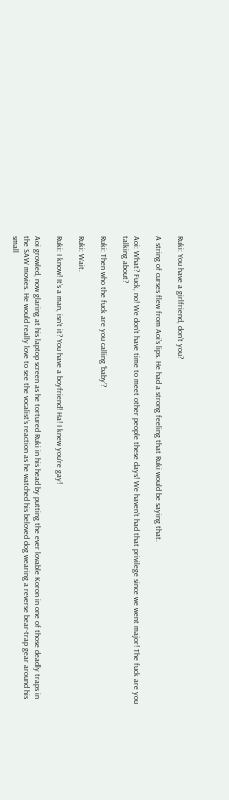Ruki: You have a girlfriend, don’t you?

A string of curses flew from Aoi’s lips. He had a strong feeling that Ruki would be saying that.

Aoi: What? Fuck, no! We don’t have time to meet other people these days! We haven’t had that privilege since we went major! The fuck are you talking about?

Ruki: Then who the fuck are you calling ‘baby’?

Ruki: Wait.

Ruki: I know! It’s a man, isn’t it? You have a boyfriend! Ha! I knew you’re gay!

Aoi growled, now glaring at his laptop screen as he tortured Ruki in his head by putting the ever lovable Koron in one of those deadly traps in the SAW movies. He would really love to see the vocalist’s reaction as he watched his beloved dog wearing a reverse bear-trap gear around his small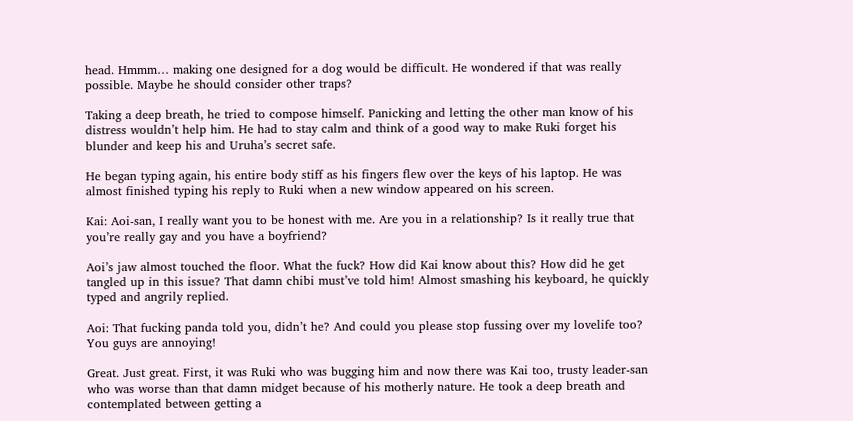head. Hmmm… making one designed for a dog would be difficult. He wondered if that was really possible. Maybe he should consider other traps?

Taking a deep breath, he tried to compose himself. Panicking and letting the other man know of his distress wouldn’t help him. He had to stay calm and think of a good way to make Ruki forget his blunder and keep his and Uruha’s secret safe.

He began typing again, his entire body stiff as his fingers flew over the keys of his laptop. He was almost finished typing his reply to Ruki when a new window appeared on his screen.

Kai: Aoi-san, I really want you to be honest with me. Are you in a relationship? Is it really true that you’re really gay and you have a boyfriend?

Aoi’s jaw almost touched the floor. What the fuck? How did Kai know about this? How did he get tangled up in this issue? That damn chibi must’ve told him! Almost smashing his keyboard, he quickly typed and angrily replied.

Aoi: That fucking panda told you, didn’t he? And could you please stop fussing over my lovelife too? You guys are annoying!

Great. Just great. First, it was Ruki who was bugging him and now there was Kai too, trusty leader-san who was worse than that damn midget because of his motherly nature. He took a deep breath and contemplated between getting a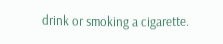drink or smoking a cigarette.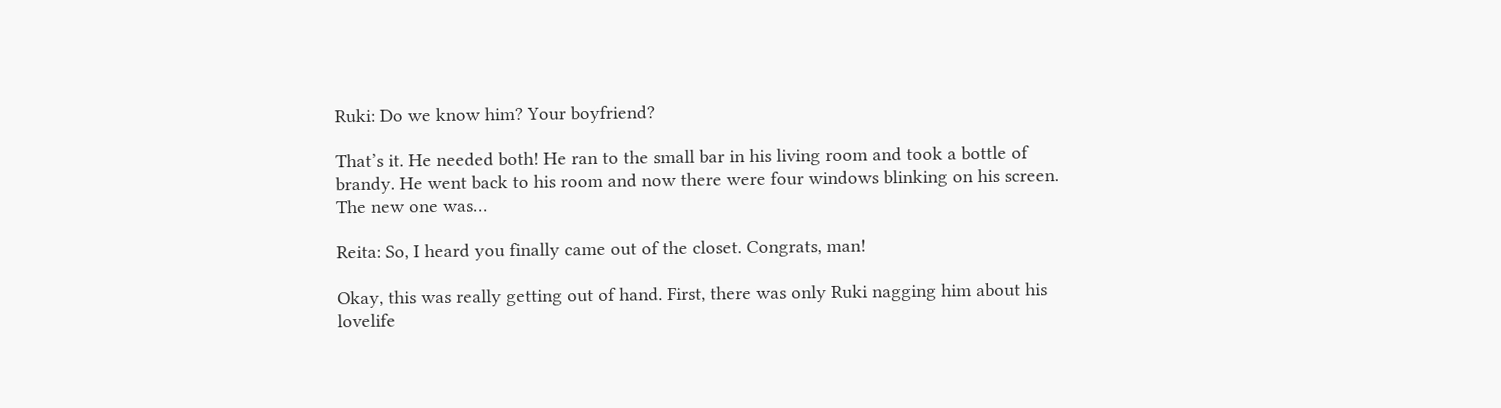Ruki: Do we know him? Your boyfriend?

That’s it. He needed both! He ran to the small bar in his living room and took a bottle of brandy. He went back to his room and now there were four windows blinking on his screen. The new one was…

Reita: So, I heard you finally came out of the closet. Congrats, man!

Okay, this was really getting out of hand. First, there was only Ruki nagging him about his lovelife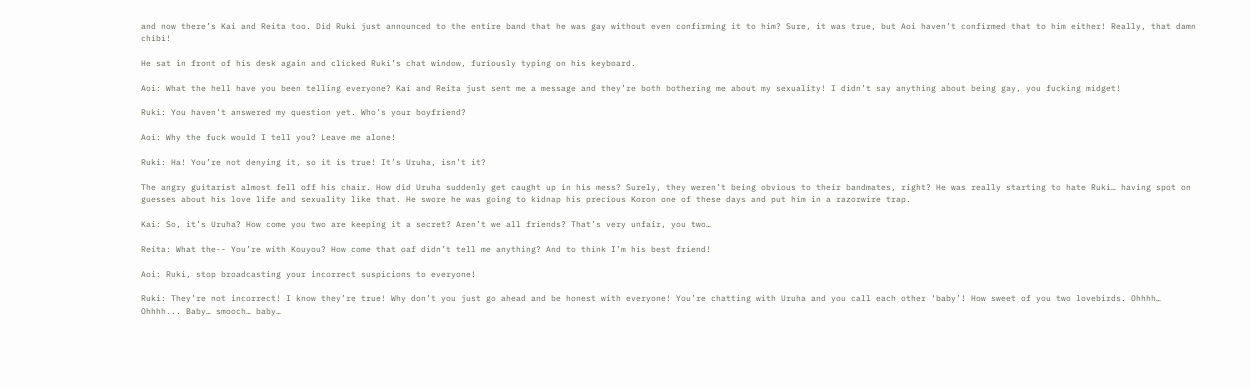and now there’s Kai and Reita too. Did Ruki just announced to the entire band that he was gay without even confirming it to him? Sure, it was true, but Aoi haven’t confirmed that to him either! Really, that damn chibi!

He sat in front of his desk again and clicked Ruki’s chat window, furiously typing on his keyboard.

Aoi: What the hell have you been telling everyone? Kai and Reita just sent me a message and they’re both bothering me about my sexuality! I didn’t say anything about being gay, you fucking midget!

Ruki: You haven’t answered my question yet. Who’s your boyfriend?

Aoi: Why the fuck would I tell you? Leave me alone!

Ruki: Ha! You’re not denying it, so it is true! It’s Uruha, isn’t it?

The angry guitarist almost fell off his chair. How did Uruha suddenly get caught up in his mess? Surely, they weren’t being obvious to their bandmates, right? He was really starting to hate Ruki… having spot on guesses about his love life and sexuality like that. He swore he was going to kidnap his precious Koron one of these days and put him in a razorwire trap.

Kai: So, it’s Uruha? How come you two are keeping it a secret? Aren’t we all friends? That’s very unfair, you two…

Reita: What the-- You’re with Kouyou? How come that oaf didn’t tell me anything? And to think I’m his best friend!

Aoi: Ruki, stop broadcasting your incorrect suspicions to everyone!

Ruki: They’re not incorrect! I know they’re true! Why don’t you just go ahead and be honest with everyone! You’re chatting with Uruha and you call each other ‘baby’! How sweet of you two lovebirds. Ohhhh… Ohhhh... Baby… smooch… baby…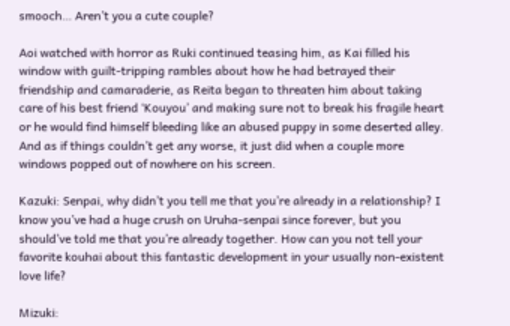smooch… Aren’t you a cute couple?

Aoi watched with horror as Ruki continued teasing him, as Kai filled his window with guilt-tripping rambles about how he had betrayed their friendship and camaraderie, as Reita began to threaten him about taking care of his best friend ‘Kouyou’ and making sure not to break his fragile heart or he would find himself bleeding like an abused puppy in some deserted alley. And as if things couldn’t get any worse, it just did when a couple more windows popped out of nowhere on his screen.

Kazuki: Senpai, why didn’t you tell me that you’re already in a relationship? I know you’ve had a huge crush on Uruha-senpai since forever, but you should’ve told me that you’re already together. How can you not tell your favorite kouhai about this fantastic development in your usually non-existent love life?

Mizuki: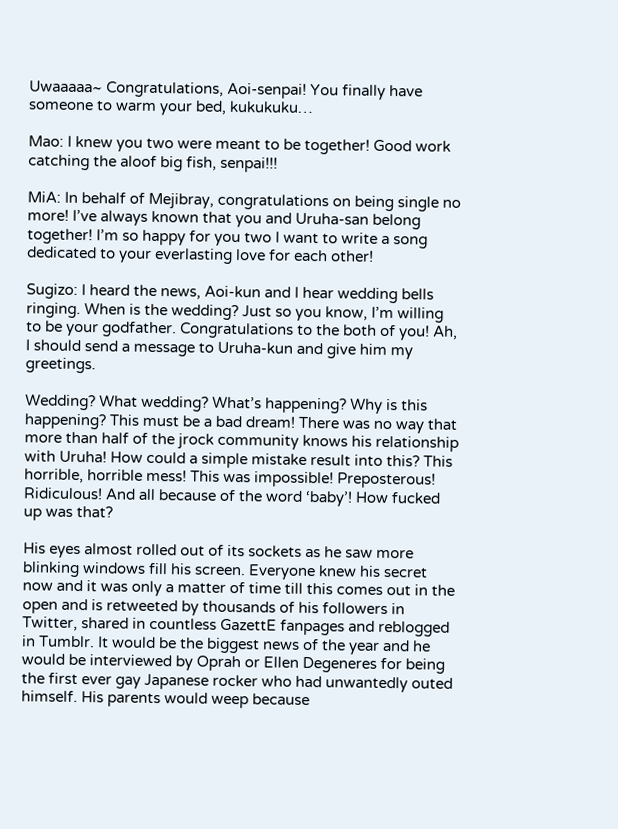Uwaaaaa~ Congratulations, Aoi-senpai! You finally have someone to warm your bed, kukukuku…

Mao: I knew you two were meant to be together! Good work catching the aloof big fish, senpai!!!

MiA: In behalf of Mejibray, congratulations on being single no more! I’ve always known that you and Uruha-san belong together! I’m so happy for you two I want to write a song dedicated to your everlasting love for each other!

Sugizo: I heard the news, Aoi-kun and I hear wedding bells ringing. When is the wedding? Just so you know, I’m willing to be your godfather. Congratulations to the both of you! Ah, I should send a message to Uruha-kun and give him my greetings.

Wedding? What wedding? What’s happening? Why is this happening? This must be a bad dream! There was no way that more than half of the jrock community knows his relationship with Uruha! How could a simple mistake result into this? This horrible, horrible mess! This was impossible! Preposterous! Ridiculous! And all because of the word ‘baby’! How fucked up was that?

His eyes almost rolled out of its sockets as he saw more blinking windows fill his screen. Everyone knew his secret now and it was only a matter of time till this comes out in the open and is retweeted by thousands of his followers in Twitter, shared in countless GazettE fanpages and reblogged in Tumblr. It would be the biggest news of the year and he would be interviewed by Oprah or Ellen Degeneres for being the first ever gay Japanese rocker who had unwantedly outed himself. His parents would weep because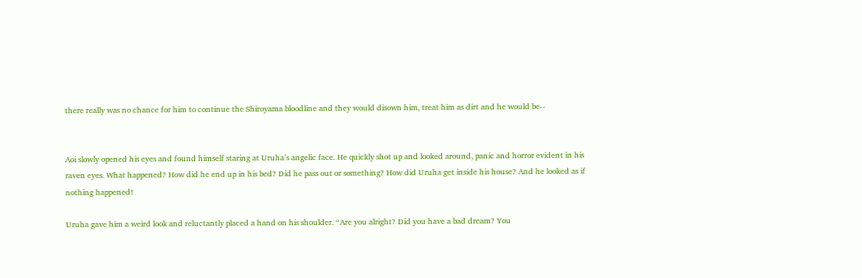there really was no chance for him to continue the Shiroyama bloodline and they would disown him, treat him as dirt and he would be--


Aoi slowly opened his eyes and found himself staring at Uruha’s angelic face. He quickly shot up and looked around, panic and horror evident in his raven eyes. What happened? How did he end up in his bed? Did he pass out or something? How did Uruha get inside his house? And he looked as if nothing happened!

Uruha gave him a weird look and reluctantly placed a hand on his shoulder. “Are you alright? Did you have a bad dream? You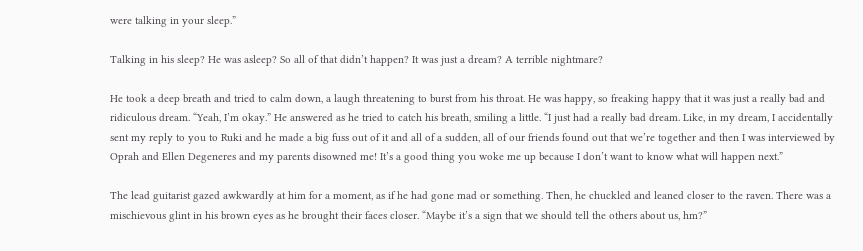were talking in your sleep.”

Talking in his sleep? He was asleep? So all of that didn’t happen? It was just a dream? A terrible nightmare?

He took a deep breath and tried to calm down, a laugh threatening to burst from his throat. He was happy, so freaking happy that it was just a really bad and ridiculous dream. “Yeah, I’m okay.” He answered as he tried to catch his breath, smiling a little. “I just had a really bad dream. Like, in my dream, I accidentally sent my reply to you to Ruki and he made a big fuss out of it and all of a sudden, all of our friends found out that we’re together and then I was interviewed by Oprah and Ellen Degeneres and my parents disowned me! It’s a good thing you woke me up because I don’t want to know what will happen next.”

The lead guitarist gazed awkwardly at him for a moment, as if he had gone mad or something. Then, he chuckled and leaned closer to the raven. There was a mischievous glint in his brown eyes as he brought their faces closer. “Maybe it’s a sign that we should tell the others about us, hm?”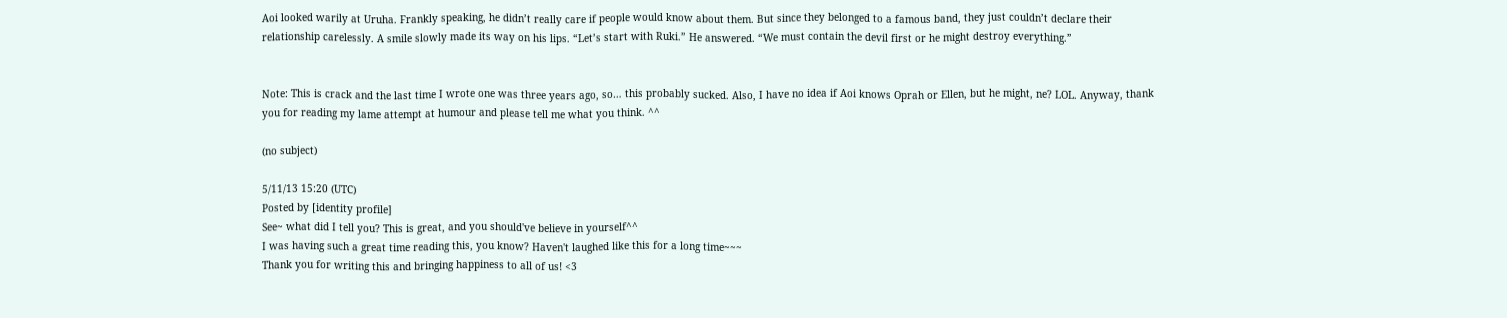Aoi looked warily at Uruha. Frankly speaking, he didn’t really care if people would know about them. But since they belonged to a famous band, they just couldn’t declare their relationship carelessly. A smile slowly made its way on his lips. “Let’s start with Ruki.” He answered. “We must contain the devil first or he might destroy everything.”


Note: This is crack and the last time I wrote one was three years ago, so… this probably sucked. Also, I have no idea if Aoi knows Oprah or Ellen, but he might, ne? LOL. Anyway, thank you for reading my lame attempt at humour and please tell me what you think. ^^

(no subject)

5/11/13 15:20 (UTC)
Posted by [identity profile]
See~ what did I tell you? This is great, and you should've believe in yourself^^
I was having such a great time reading this, you know? Haven't laughed like this for a long time~~~
Thank you for writing this and bringing happiness to all of us! <3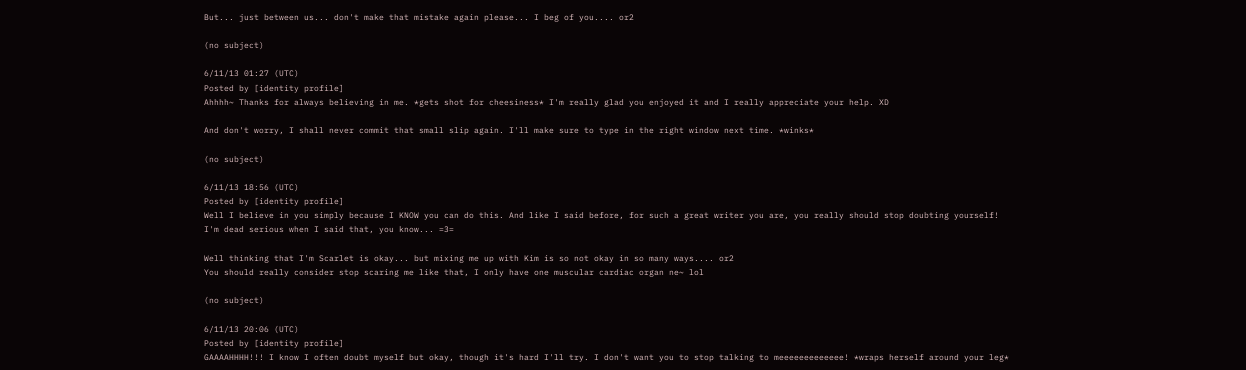But... just between us... don't make that mistake again please... I beg of you.... or2

(no subject)

6/11/13 01:27 (UTC)
Posted by [identity profile]
Ahhhh~ Thanks for always believing in me. *gets shot for cheesiness* I'm really glad you enjoyed it and I really appreciate your help. XD

And don't worry, I shall never commit that small slip again. I'll make sure to type in the right window next time. *winks*

(no subject)

6/11/13 18:56 (UTC)
Posted by [identity profile]
Well I believe in you simply because I KNOW you can do this. And like I said before, for such a great writer you are, you really should stop doubting yourself!
I'm dead serious when I said that, you know... =3=

Well thinking that I'm Scarlet is okay... but mixing me up with Kim is so not okay in so many ways.... or2
You should really consider stop scaring me like that, I only have one muscular cardiac organ ne~ lol

(no subject)

6/11/13 20:06 (UTC)
Posted by [identity profile]
GAAAAHHHH!!! I know I often doubt myself but okay, though it's hard I'll try. I don't want you to stop talking to meeeeeeeeeeeee! *wraps herself around your leg*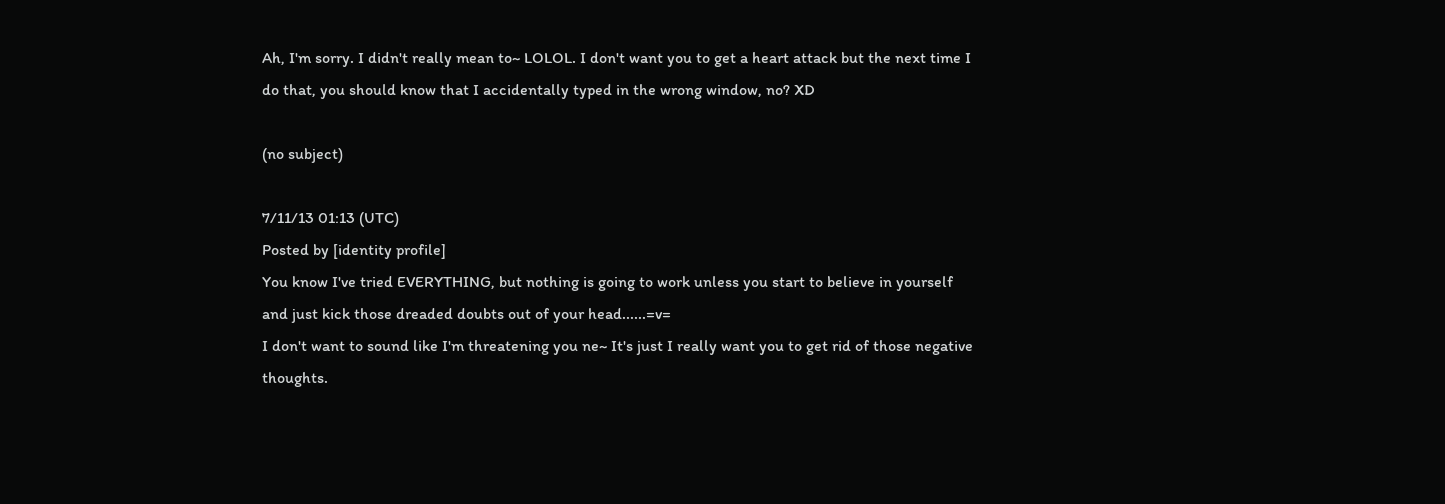Ah, I'm sorry. I didn't really mean to~ LOLOL. I don't want you to get a heart attack but the next time I do that, you should know that I accidentally typed in the wrong window, no? XD

(no subject)

7/11/13 01:13 (UTC)
Posted by [identity profile]
You know I've tried EVERYTHING, but nothing is going to work unless you start to believe in yourself and just kick those dreaded doubts out of your head......=v=
I don't want to sound like I'm threatening you ne~ It's just I really want you to get rid of those negative thoughts.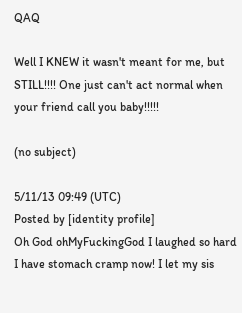QAQ

Well I KNEW it wasn't meant for me, but STILL!!!! One just can't act normal when your friend call you baby!!!!!

(no subject)

5/11/13 09:49 (UTC)
Posted by [identity profile]
Oh God ohMyFuckingGod I laughed so hard I have stomach cramp now! I let my sis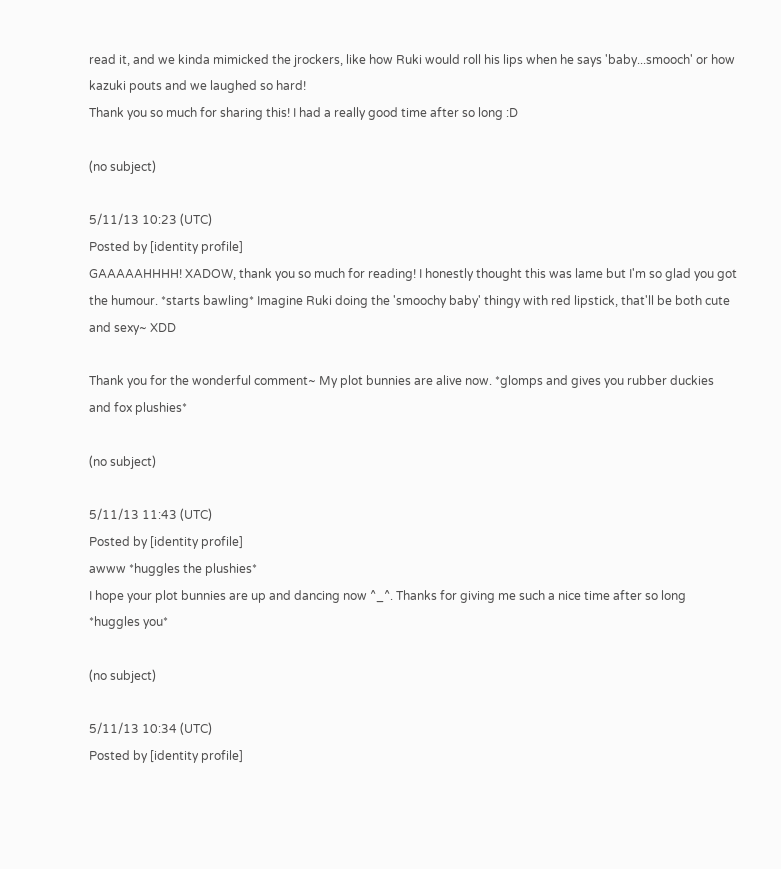read it, and we kinda mimicked the jrockers, like how Ruki would roll his lips when he says 'baby...smooch' or how kazuki pouts and we laughed so hard!
Thank you so much for sharing this! I had a really good time after so long :D

(no subject)

5/11/13 10:23 (UTC)
Posted by [identity profile]
GAAAAAHHHH! XADOW, thank you so much for reading! I honestly thought this was lame but I'm so glad you got the humour. *starts bawling* Imagine Ruki doing the 'smoochy baby' thingy with red lipstick, that'll be both cute and sexy~ XDD

Thank you for the wonderful comment~ My plot bunnies are alive now. *glomps and gives you rubber duckies and fox plushies*

(no subject)

5/11/13 11:43 (UTC)
Posted by [identity profile]
awww *huggles the plushies*
I hope your plot bunnies are up and dancing now ^_^. Thanks for giving me such a nice time after so long *huggles you*

(no subject)

5/11/13 10:34 (UTC)
Posted by [identity profile]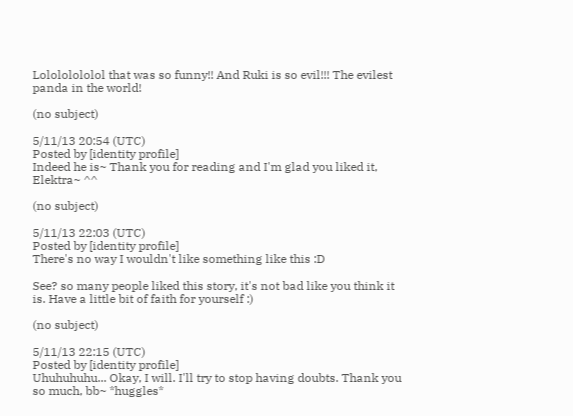Lolololololol that was so funny!! And Ruki is so evil!!! The evilest panda in the world!

(no subject)

5/11/13 20:54 (UTC)
Posted by [identity profile]
Indeed he is~ Thank you for reading and I'm glad you liked it, Elektra~ ^^

(no subject)

5/11/13 22:03 (UTC)
Posted by [identity profile]
There's no way I wouldn't like something like this :D

See? so many people liked this story, it's not bad like you think it is. Have a little bit of faith for yourself :)

(no subject)

5/11/13 22:15 (UTC)
Posted by [identity profile]
Uhuhuhuhu... Okay, I will. I'll try to stop having doubts. Thank you so much, bb~ *huggles*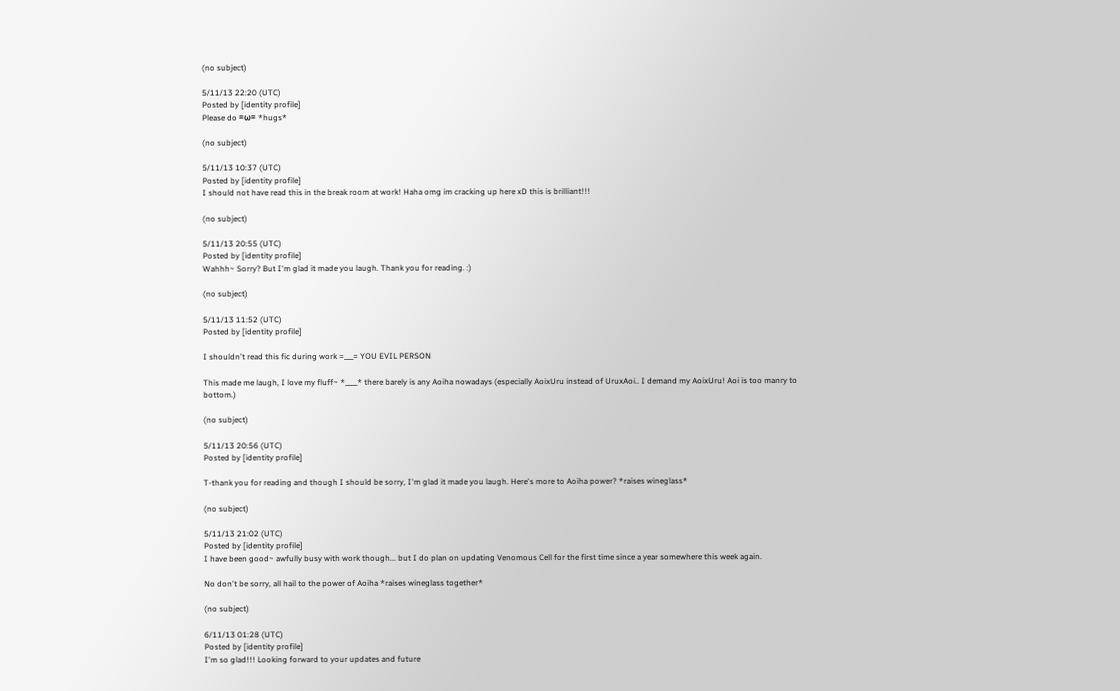(no subject)

5/11/13 22:20 (UTC)
Posted by [identity profile]
Please do =ω= *hugs*

(no subject)

5/11/13 10:37 (UTC)
Posted by [identity profile]
I should not have read this in the break room at work! Haha omg im cracking up here xD this is brilliant!!!

(no subject)

5/11/13 20:55 (UTC)
Posted by [identity profile]
Wahhh~ Sorry? But I'm glad it made you laugh. Thank you for reading. :)

(no subject)

5/11/13 11:52 (UTC)
Posted by [identity profile]

I shouldn't read this fic during work =___= YOU EVIL PERSON

This made me laugh, I love my fluff~ *____* there barely is any Aoiha nowadays (especially AoixUru instead of UruxAoi.. I demand my AoixUru! Aoi is too manry to bottom.)

(no subject)

5/11/13 20:56 (UTC)
Posted by [identity profile]

T-thank you for reading and though I should be sorry, I'm glad it made you laugh. Here's more to Aoiha power? *raises wineglass*

(no subject)

5/11/13 21:02 (UTC)
Posted by [identity profile]
I have been good~ awfully busy with work though... but I do plan on updating Venomous Cell for the first time since a year somewhere this week again.

No don't be sorry, all hail to the power of Aoiha *raises wineglass together*

(no subject)

6/11/13 01:28 (UTC)
Posted by [identity profile]
I'm so glad!!! Looking forward to your updates and future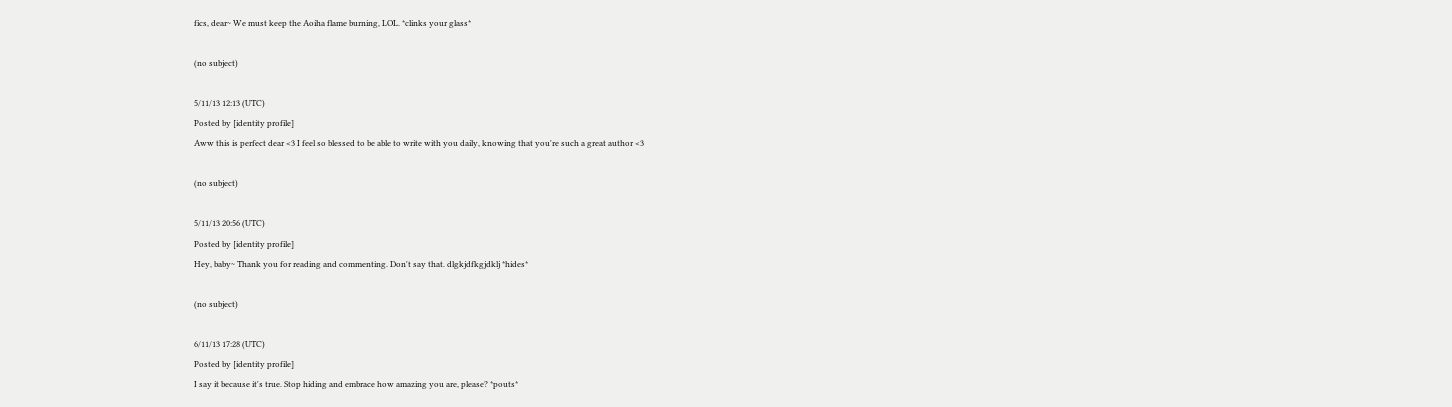fics, dear~ We must keep the Aoiha flame burning, LOL. *clinks your glass*

(no subject)

5/11/13 12:13 (UTC)
Posted by [identity profile]
Aww this is perfect dear <3 I feel so blessed to be able to write with you daily, knowing that you're such a great author <3

(no subject)

5/11/13 20:56 (UTC)
Posted by [identity profile]
Hey, baby~ Thank you for reading and commenting. Don't say that. dlgkjdfkgjdklj *hides*

(no subject)

6/11/13 17:28 (UTC)
Posted by [identity profile]
I say it because it's true. Stop hiding and embrace how amazing you are, please? *pouts*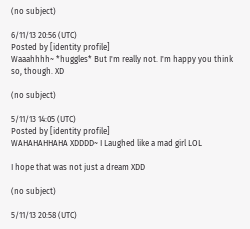(no subject)

6/11/13 20:56 (UTC)
Posted by [identity profile]
Waaahhhh~ *huggles* But I'm really not. I'm happy you think so, though. XD

(no subject)

5/11/13 14:05 (UTC)
Posted by [identity profile]
WAHAHAHHAHA XDDDD~ I Laughed like a mad girl LOL

I hope that was not just a dream XDD

(no subject)

5/11/13 20:58 (UTC)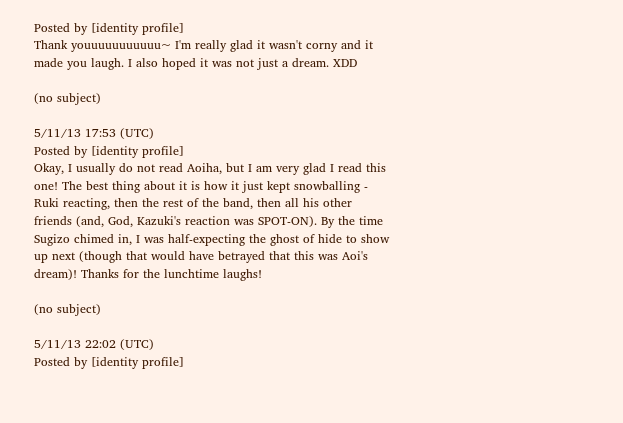Posted by [identity profile]
Thank youuuuuuuuuuu~ I'm really glad it wasn't corny and it made you laugh. I also hoped it was not just a dream. XDD

(no subject)

5/11/13 17:53 (UTC)
Posted by [identity profile]
Okay, I usually do not read Aoiha, but I am very glad I read this one! The best thing about it is how it just kept snowballing - Ruki reacting, then the rest of the band, then all his other friends (and, God, Kazuki's reaction was SPOT-ON). By the time Sugizo chimed in, I was half-expecting the ghost of hide to show up next (though that would have betrayed that this was Aoi's dream)! Thanks for the lunchtime laughs!

(no subject)

5/11/13 22:02 (UTC)
Posted by [identity profile]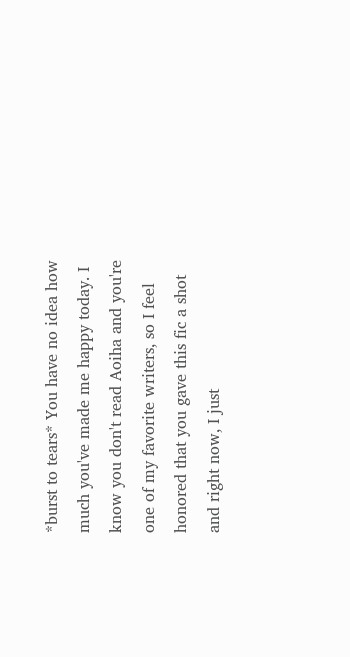*burst to tears* You have no idea how much you've made me happy today. I know you don't read Aoiha and you're one of my favorite writers, so I feel honored that you gave this fic a shot and right now, I just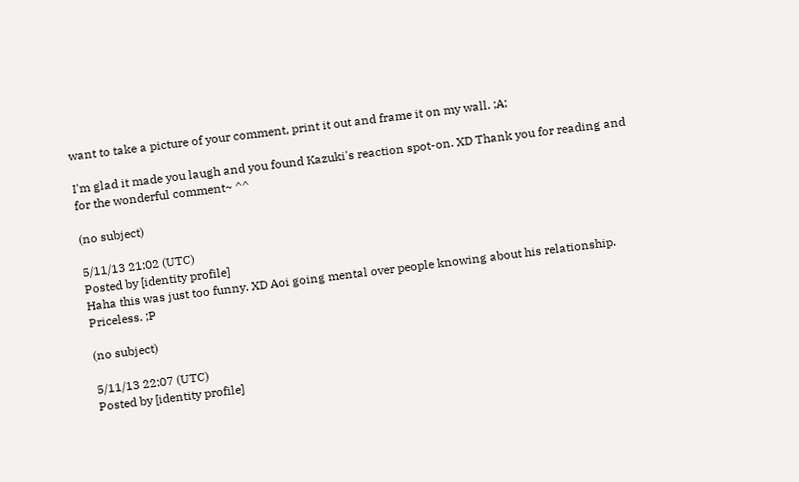want to take a picture of your comment, print it out and frame it on my wall. ;A;

I'm glad it made you laugh and you found Kazuki's reaction spot-on. XD Thank you for reading and for the wonderful comment~ ^^

(no subject)

5/11/13 21:02 (UTC)
Posted by [identity profile]
Haha this was just too funny. XD Aoi going mental over people knowing about his relationship. Priceless. ;P

(no subject)

5/11/13 22:07 (UTC)
Posted by [identity profile]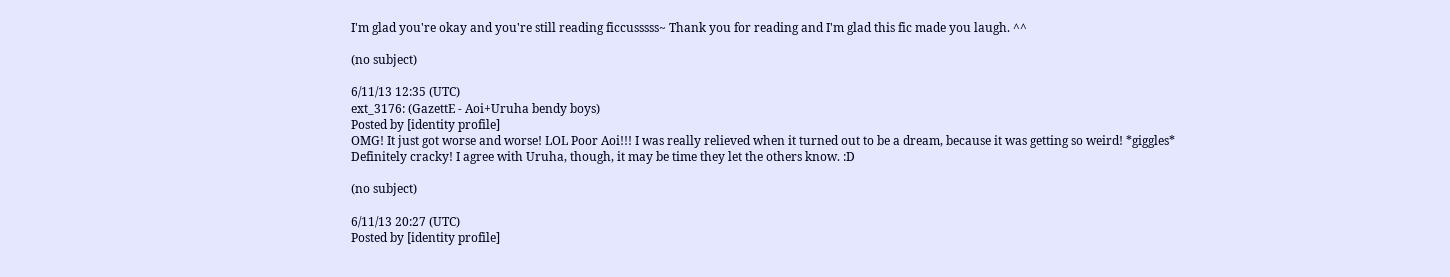I'm glad you're okay and you're still reading ficcusssss~ Thank you for reading and I'm glad this fic made you laugh. ^^

(no subject)

6/11/13 12:35 (UTC)
ext_3176: (GazettE - Aoi+Uruha bendy boys)
Posted by [identity profile]
OMG! It just got worse and worse! LOL Poor Aoi!!! I was really relieved when it turned out to be a dream, because it was getting so weird! *giggles* Definitely cracky! I agree with Uruha, though, it may be time they let the others know. :D

(no subject)

6/11/13 20:27 (UTC)
Posted by [identity profile]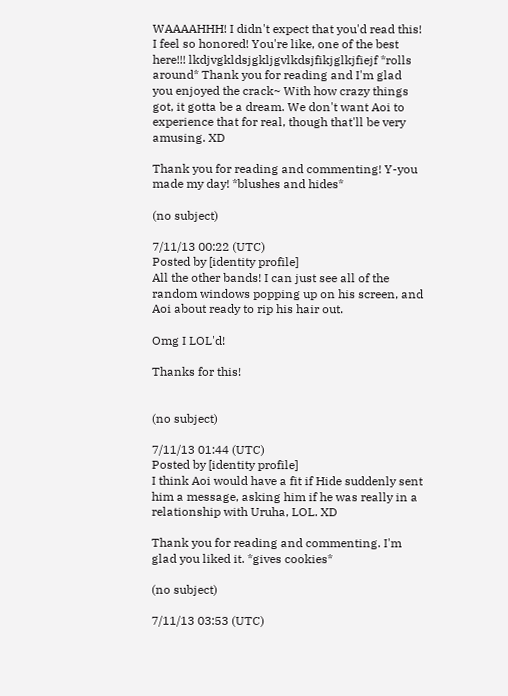WAAAAHHH! I didn't expect that you'd read this! I feel so honored! You're like, one of the best here!!! lkdjvgkldsjgkljgvlkdsjfikjglkjfiejf *rolls around* Thank you for reading and I'm glad you enjoyed the crack~ With how crazy things got, it gotta be a dream. We don't want Aoi to experience that for real, though that'll be very amusing. XD

Thank you for reading and commenting! Y-you made my day! *blushes and hides*

(no subject)

7/11/13 00:22 (UTC)
Posted by [identity profile]
All the other bands! I can just see all of the random windows popping up on his screen, and Aoi about ready to rip his hair out.

Omg I LOL'd!

Thanks for this!


(no subject)

7/11/13 01:44 (UTC)
Posted by [identity profile]
I think Aoi would have a fit if Hide suddenly sent him a message, asking him if he was really in a relationship with Uruha, LOL. XD

Thank you for reading and commenting. I'm glad you liked it. *gives cookies*

(no subject)

7/11/13 03:53 (UTC)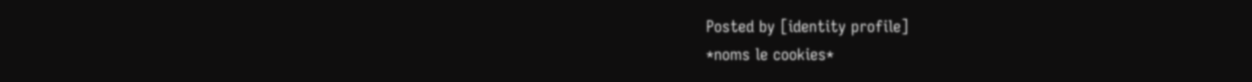Posted by [identity profile]
*noms le cookies*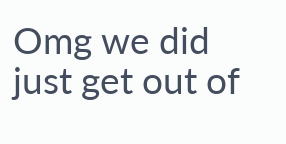Omg we did just get out of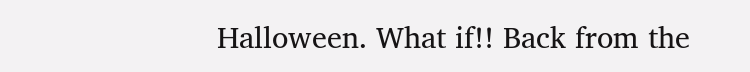Halloween. What if!! Back from the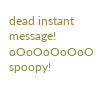dead instant message! oOoOoOoOoO spoopy!